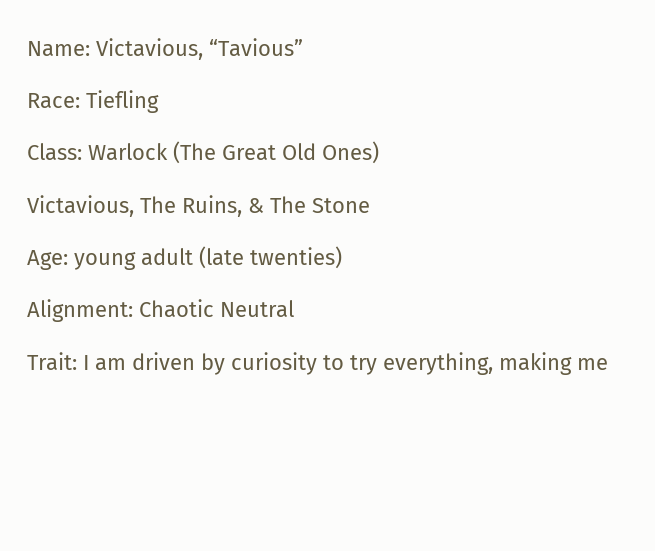Name: Victavious, “Tavious”

Race: Tiefling

Class: Warlock (The Great Old Ones)

Victavious, The Ruins, & The Stone

Age: young adult (late twenties)

Alignment: Chaotic Neutral

Trait: I am driven by curiosity to try everything, making me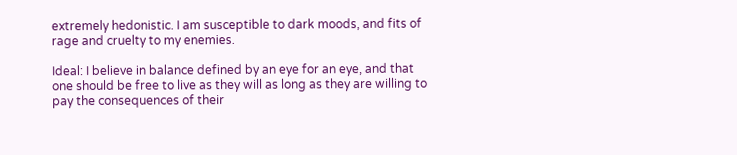extremely hedonistic. I am susceptible to dark moods, and fits of rage and cruelty to my enemies.

Ideal: I believe in balance defined by an eye for an eye, and that one should be free to live as they will as long as they are willing to pay the consequences of their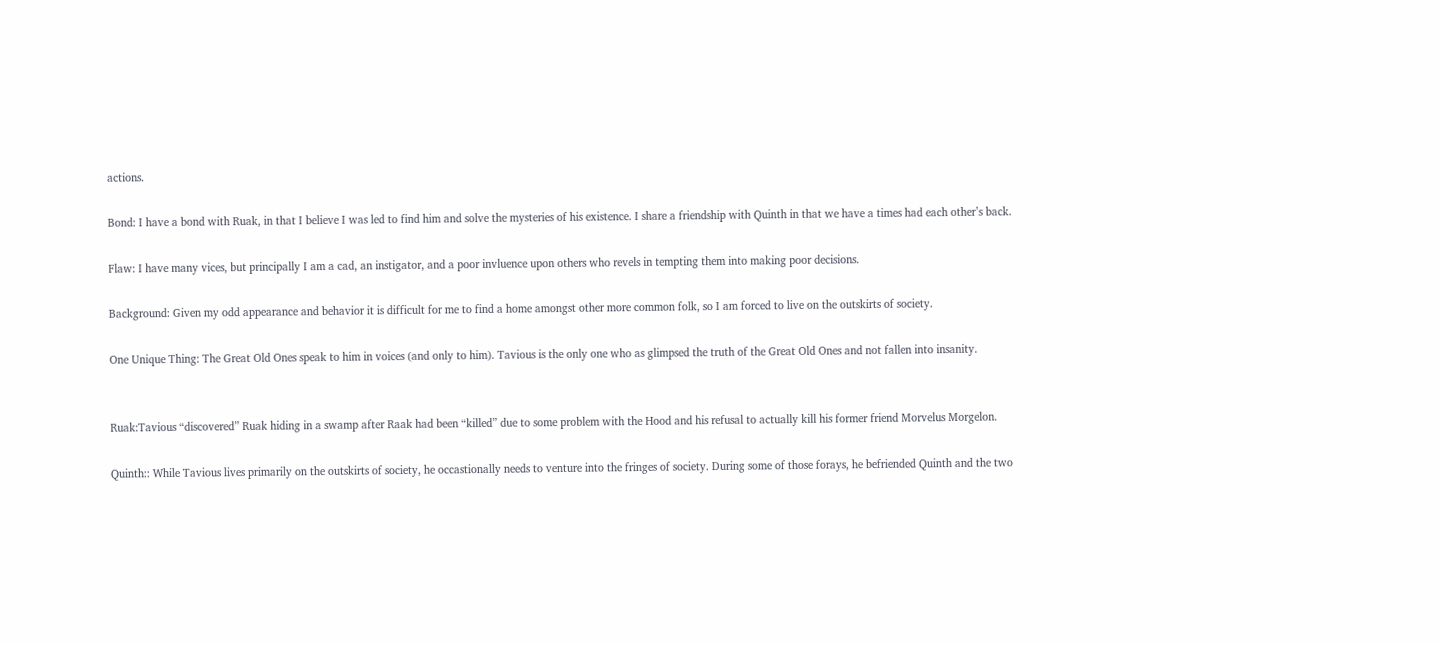actions.

Bond: I have a bond with Ruak, in that I believe I was led to find him and solve the mysteries of his existence. I share a friendship with Quinth in that we have a times had each other’s back.

Flaw: I have many vices, but principally I am a cad, an instigator, and a poor invluence upon others who revels in tempting them into making poor decisions.

Background: Given my odd appearance and behavior it is difficult for me to find a home amongst other more common folk, so I am forced to live on the outskirts of society.

One Unique Thing: The Great Old Ones speak to him in voices (and only to him). Tavious is the only one who as glimpsed the truth of the Great Old Ones and not fallen into insanity.


Ruak:Tavious “discovered” Ruak hiding in a swamp after Raak had been “killed” due to some problem with the Hood and his refusal to actually kill his former friend Morvelus Morgelon.

Quinth:: While Tavious lives primarily on the outskirts of society, he occastionally needs to venture into the fringes of society. During some of those forays, he befriended Quinth and the two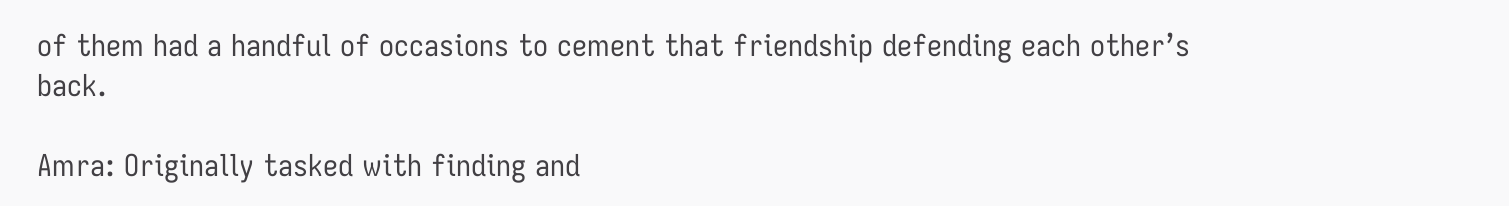of them had a handful of occasions to cement that friendship defending each other’s back.

Amra: Originally tasked with finding and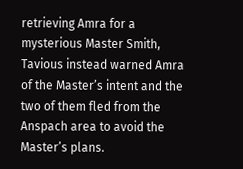retrieving Amra for a mysterious Master Smith, Tavious instead warned Amra of the Master’s intent and the two of them fled from the Anspach area to avoid the Master’s plans.